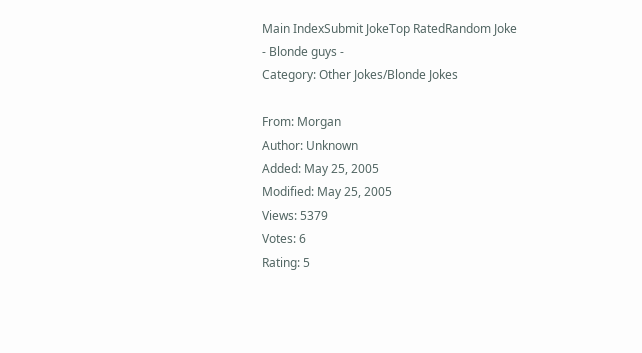Main IndexSubmit JokeTop RatedRandom Joke
- Blonde guys -
Category: Other Jokes/Blonde Jokes

From: Morgan
Author: Unknown
Added: May 25, 2005
Modified: May 25, 2005
Views: 5379
Votes: 6
Rating: 5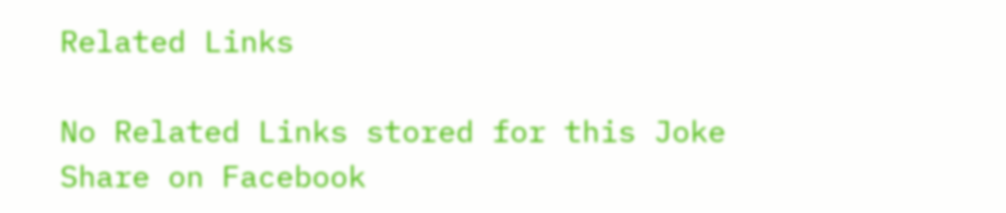Related Links

No Related Links stored for this Joke
Share on Facebook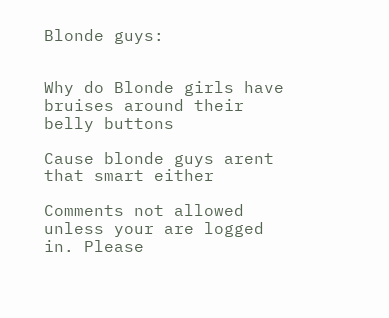Blonde guys:


Why do Blonde girls have bruises around their belly buttons

Cause blonde guys arent that smart either

Comments not allowed unless your are logged in. Please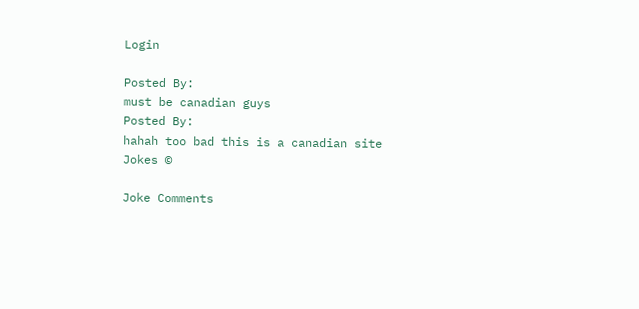Login

Posted By:
must be canadian guys
Posted By:
hahah too bad this is a canadian site
Jokes ©

Joke Comments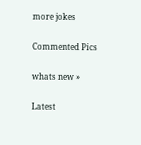more jokes

Commented Pics

whats new »

Latest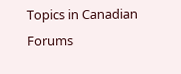Topics in Canadian Forums